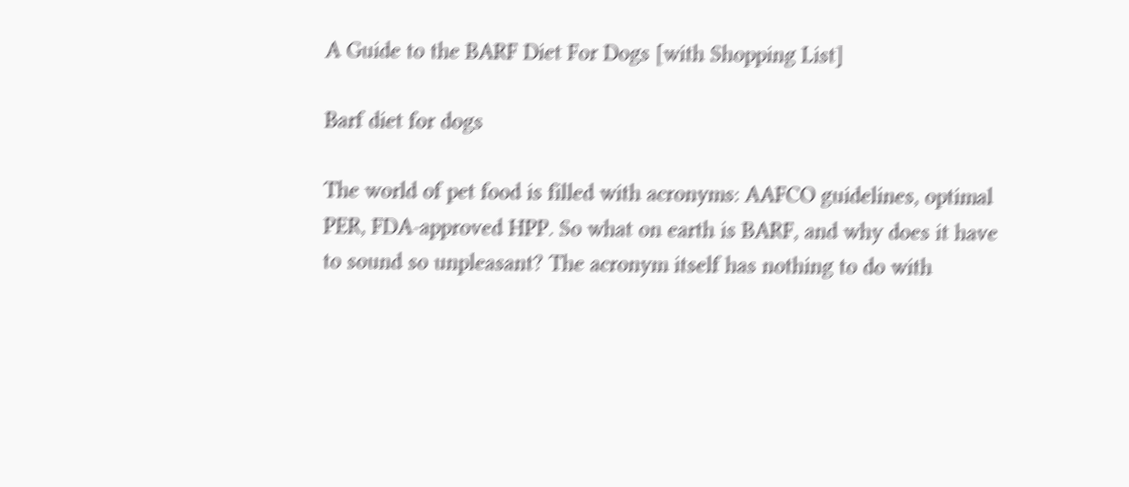A Guide to the BARF Diet For Dogs [with Shopping List]

Barf diet for dogs

The world of pet food is filled with acronyms: AAFCO guidelines, optimal PER, FDA-approved HPP. So what on earth is BARF, and why does it have to sound so unpleasant? The acronym itself has nothing to do with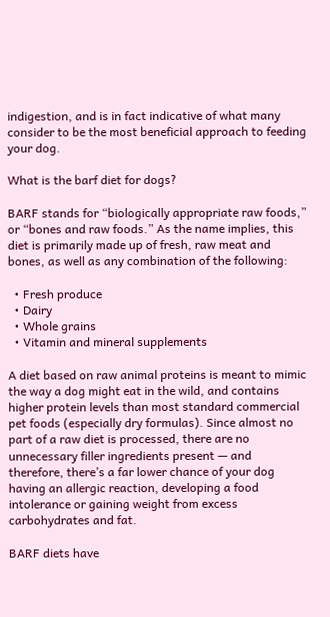indigestion, and is in fact indicative of what many consider to be the most beneficial approach to feeding your dog.

What is the barf diet for dogs?

BARF stands for “biologically appropriate raw foods,” or “bones and raw foods.” As the name implies, this diet is primarily made up of fresh, raw meat and bones, as well as any combination of the following:

  • Fresh produce
  • Dairy
  • Whole grains
  • Vitamin and mineral supplements

A diet based on raw animal proteins is meant to mimic the way a dog might eat in the wild, and contains higher protein levels than most standard commercial pet foods (especially dry formulas). Since almost no part of a raw diet is processed, there are no unnecessary filler ingredients present — and therefore, there’s a far lower chance of your dog having an allergic reaction, developing a food intolerance or gaining weight from excess carbohydrates and fat.

BARF diets have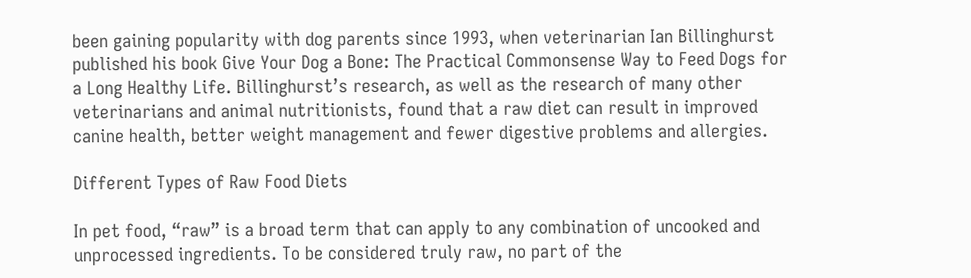been gaining popularity with dog parents since 1993, when veterinarian Ian Billinghurst published his book Give Your Dog a Bone: The Practical Commonsense Way to Feed Dogs for a Long Healthy Life. Billinghurst’s research, as well as the research of many other veterinarians and animal nutritionists, found that a raw diet can result in improved canine health, better weight management and fewer digestive problems and allergies.

Different Types of Raw Food Diets

In pet food, “raw” is a broad term that can apply to any combination of uncooked and unprocessed ingredients. To be considered truly raw, no part of the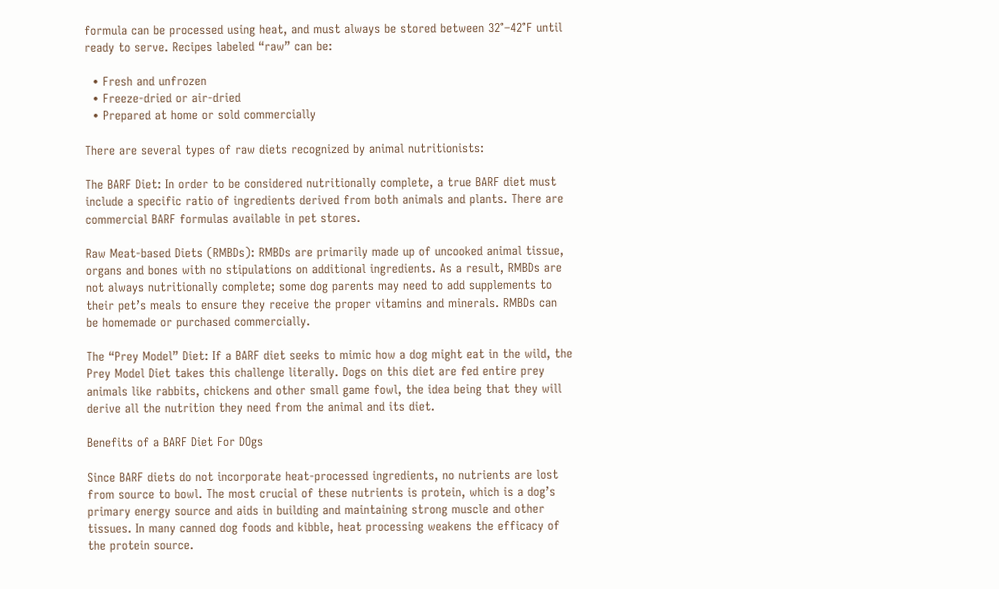formula can be processed using heat, and must always be stored between 32°–42°F until ready to serve. Recipes labeled “raw” can be:

  • Fresh and unfrozen
  • Freeze-dried or air-dried
  • Prepared at home or sold commercially

There are several types of raw diets recognized by animal nutritionists:

The BARF Diet: In order to be considered nutritionally complete, a true BARF diet must include a specific ratio of ingredients derived from both animals and plants. There are commercial BARF formulas available in pet stores.

Raw Meat-based Diets (RMBDs): RMBDs are primarily made up of uncooked animal tissue, organs and bones with no stipulations on additional ingredients. As a result, RMBDs are not always nutritionally complete; some dog parents may need to add supplements to their pet’s meals to ensure they receive the proper vitamins and minerals. RMBDs can be homemade or purchased commercially.

The “Prey Model” Diet: If a BARF diet seeks to mimic how a dog might eat in the wild, the Prey Model Diet takes this challenge literally. Dogs on this diet are fed entire prey animals like rabbits, chickens and other small game fowl, the idea being that they will derive all the nutrition they need from the animal and its diet.

Benefits of a BARF Diet For DOgs

Since BARF diets do not incorporate heat-processed ingredients, no nutrients are lost from source to bowl. The most crucial of these nutrients is protein, which is a dog’s primary energy source and aids in building and maintaining strong muscle and other tissues. In many canned dog foods and kibble, heat processing weakens the efficacy of the protein source.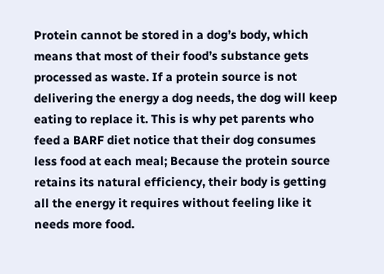Protein cannot be stored in a dog’s body, which means that most of their food’s substance gets processed as waste. If a protein source is not delivering the energy a dog needs, the dog will keep eating to replace it. This is why pet parents who feed a BARF diet notice that their dog consumes less food at each meal; Because the protein source retains its natural efficiency, their body is getting all the energy it requires without feeling like it needs more food.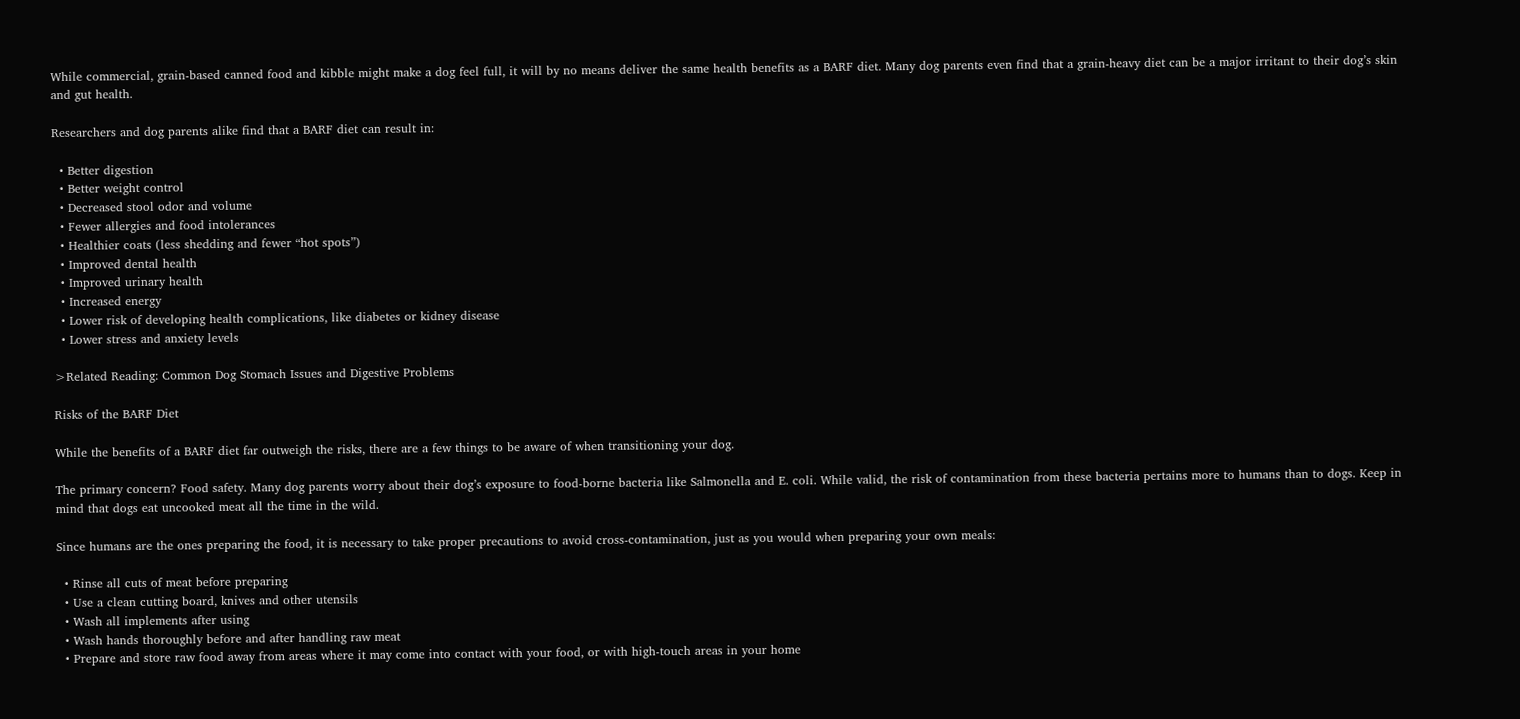While commercial, grain-based canned food and kibble might make a dog feel full, it will by no means deliver the same health benefits as a BARF diet. Many dog parents even find that a grain-heavy diet can be a major irritant to their dog’s skin and gut health.

Researchers and dog parents alike find that a BARF diet can result in:

  • Better digestion
  • Better weight control
  • Decreased stool odor and volume
  • Fewer allergies and food intolerances
  • Healthier coats (less shedding and fewer “hot spots”)
  • Improved dental health
  • Improved urinary health
  • Increased energy
  • Lower risk of developing health complications, like diabetes or kidney disease
  • Lower stress and anxiety levels

>Related Reading: Common Dog Stomach Issues and Digestive Problems

Risks of the BARF Diet

While the benefits of a BARF diet far outweigh the risks, there are a few things to be aware of when transitioning your dog.

The primary concern? Food safety. Many dog parents worry about their dog’s exposure to food-borne bacteria like Salmonella and E. coli. While valid, the risk of contamination from these bacteria pertains more to humans than to dogs. Keep in mind that dogs eat uncooked meat all the time in the wild.

Since humans are the ones preparing the food, it is necessary to take proper precautions to avoid cross-contamination, just as you would when preparing your own meals:

  • Rinse all cuts of meat before preparing
  • Use a clean cutting board, knives and other utensils
  • Wash all implements after using
  • Wash hands thoroughly before and after handling raw meat
  • Prepare and store raw food away from areas where it may come into contact with your food, or with high-touch areas in your home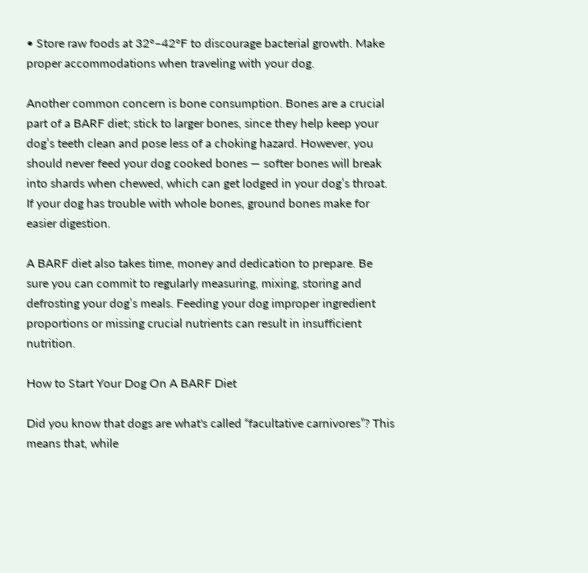• Store raw foods at 32°–42°F to discourage bacterial growth. Make proper accommodations when traveling with your dog.

Another common concern is bone consumption. Bones are a crucial part of a BARF diet; stick to larger bones, since they help keep your dog’s teeth clean and pose less of a choking hazard. However, you should never feed your dog cooked bones — softer bones will break into shards when chewed, which can get lodged in your dog’s throat. If your dog has trouble with whole bones, ground bones make for easier digestion.

A BARF diet also takes time, money and dedication to prepare. Be sure you can commit to regularly measuring, mixing, storing and defrosting your dog’s meals. Feeding your dog improper ingredient proportions or missing crucial nutrients can result in insufficient nutrition.

How to Start Your Dog On A BARF Diet

Did you know that dogs are what's called “facultative carnivores”? This means that, while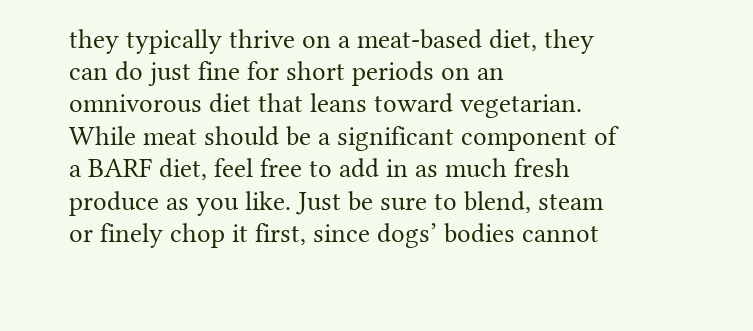they typically thrive on a meat-based diet, they can do just fine for short periods on an omnivorous diet that leans toward vegetarian. While meat should be a significant component of a BARF diet, feel free to add in as much fresh produce as you like. Just be sure to blend, steam or finely chop it first, since dogs’ bodies cannot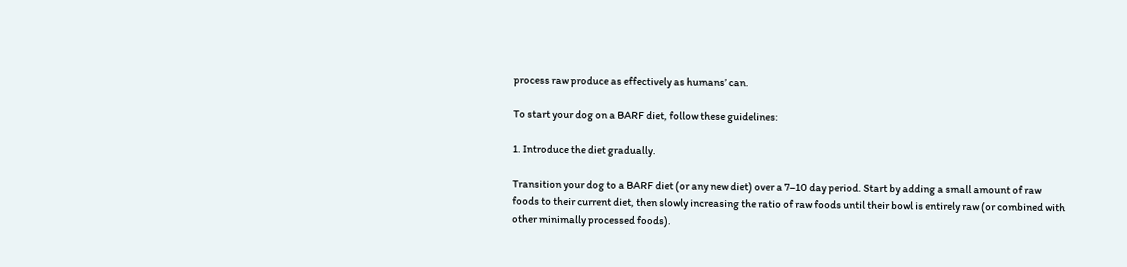process raw produce as effectively as humans’ can.

To start your dog on a BARF diet, follow these guidelines:

1. Introduce the diet gradually.

Transition your dog to a BARF diet (or any new diet) over a 7–10 day period. Start by adding a small amount of raw foods to their current diet, then slowly increasing the ratio of raw foods until their bowl is entirely raw (or combined with other minimally processed foods).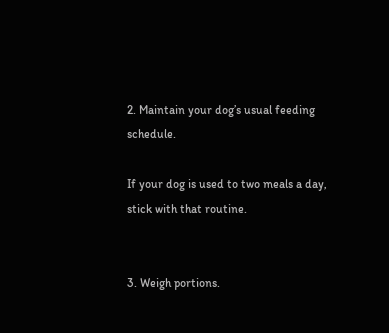2. Maintain your dog’s usual feeding schedule.

If your dog is used to two meals a day, stick with that routine.


3. Weigh portions.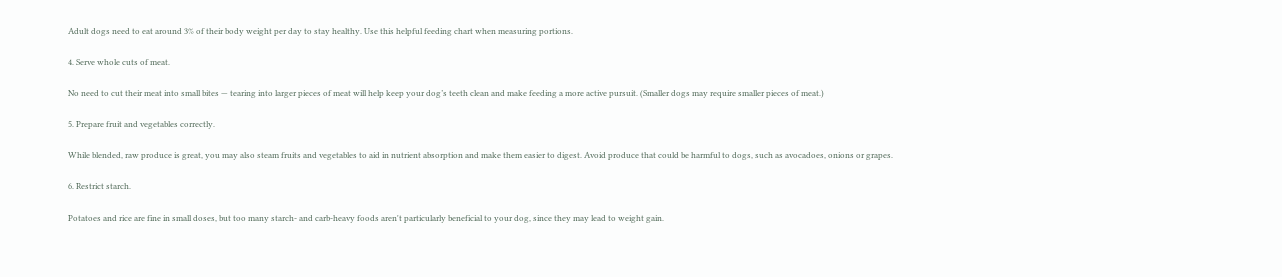Adult dogs need to eat around 3% of their body weight per day to stay healthy. Use this helpful feeding chart when measuring portions.

4. Serve whole cuts of meat.

No need to cut their meat into small bites — tearing into larger pieces of meat will help keep your dog’s teeth clean and make feeding a more active pursuit. (Smaller dogs may require smaller pieces of meat.)

5. Prepare fruit and vegetables correctly.

While blended, raw produce is great, you may also steam fruits and vegetables to aid in nutrient absorption and make them easier to digest. Avoid produce that could be harmful to dogs, such as avocadoes, onions or grapes.

6. Restrict starch.

Potatoes and rice are fine in small doses, but too many starch- and carb-heavy foods aren't particularly beneficial to your dog, since they may lead to weight gain.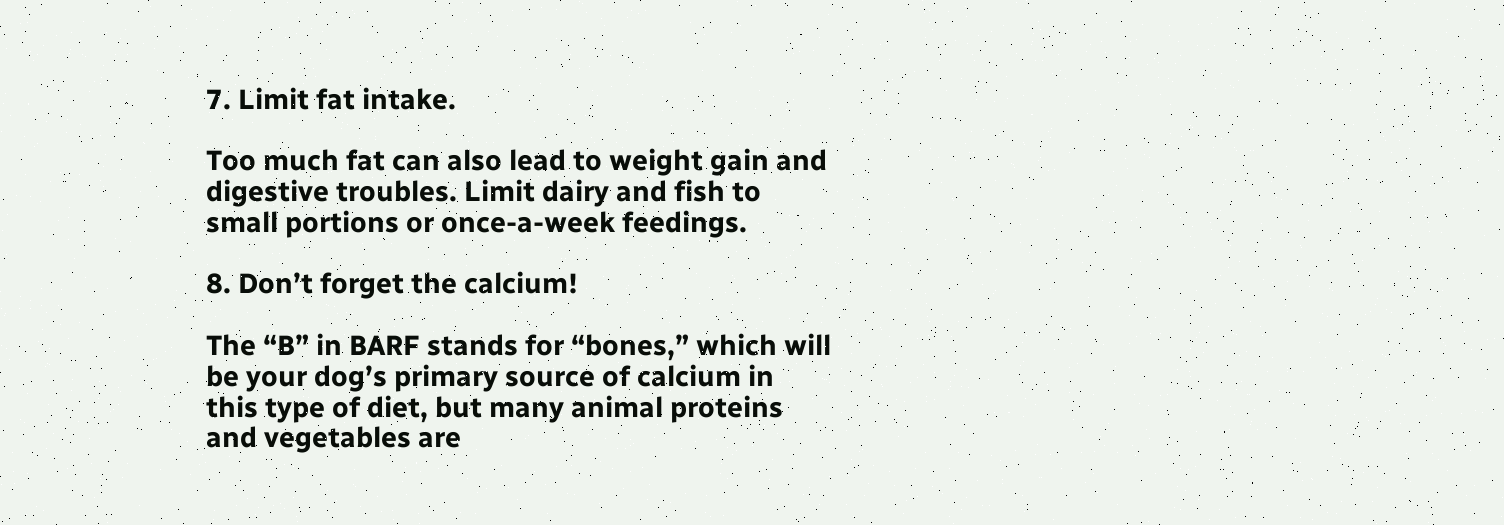7. Limit fat intake.

Too much fat can also lead to weight gain and digestive troubles. Limit dairy and fish to small portions or once-a-week feedings.

8. Don’t forget the calcium!

The “B” in BARF stands for “bones,” which will be your dog’s primary source of calcium in this type of diet, but many animal proteins and vegetables are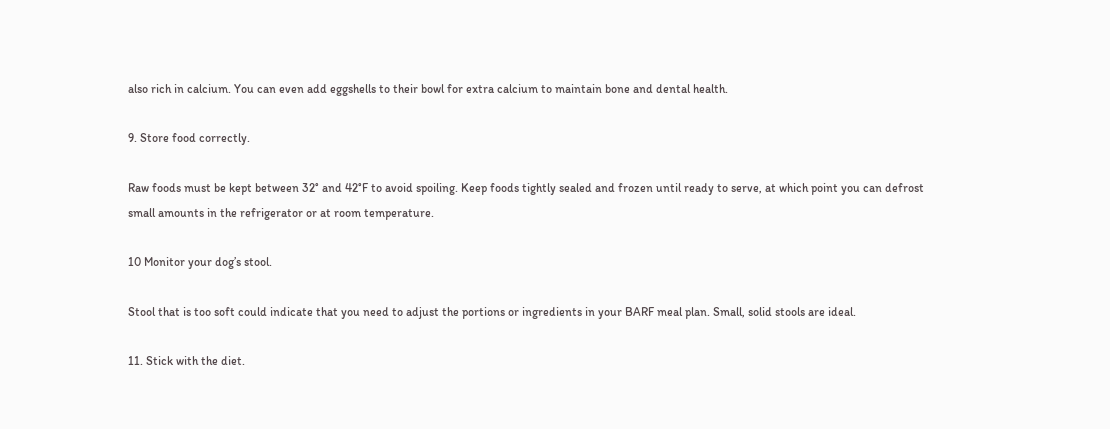also rich in calcium. You can even add eggshells to their bowl for extra calcium to maintain bone and dental health.

9. Store food correctly.

Raw foods must be kept between 32° and 42°F to avoid spoiling. Keep foods tightly sealed and frozen until ready to serve, at which point you can defrost small amounts in the refrigerator or at room temperature.

10 Monitor your dog’s stool.

Stool that is too soft could indicate that you need to adjust the portions or ingredients in your BARF meal plan. Small, solid stools are ideal.

11. Stick with the diet.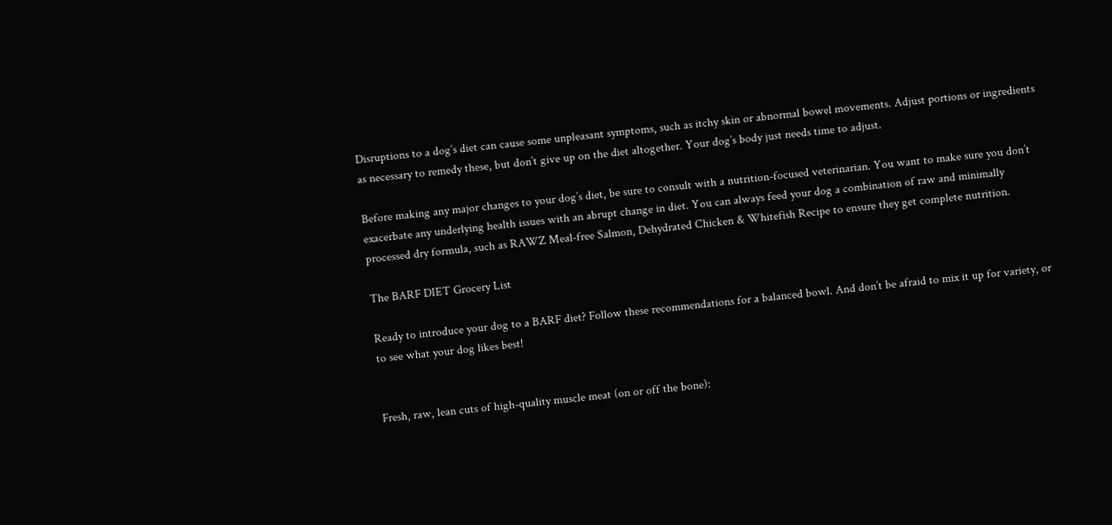Disruptions to a dog’s diet can cause some unpleasant symptoms, such as itchy skin or abnormal bowel movements. Adjust portions or ingredients as necessary to remedy these, but don’t give up on the diet altogether. Your dog’s body just needs time to adjust.

Before making any major changes to your dog’s diet, be sure to consult with a nutrition-focused veterinarian. You want to make sure you don’t exacerbate any underlying health issues with an abrupt change in diet. You can always feed your dog a combination of raw and minimally processed dry formula, such as RAWZ Meal-free Salmon, Dehydrated Chicken & Whitefish Recipe to ensure they get complete nutrition.

The BARF DIET Grocery List

Ready to introduce your dog to a BARF diet? Follow these recommendations for a balanced bowl. And don’t be afraid to mix it up for variety, or to see what your dog likes best!


Fresh, raw, lean cuts of high-quality muscle meat (on or off the bone):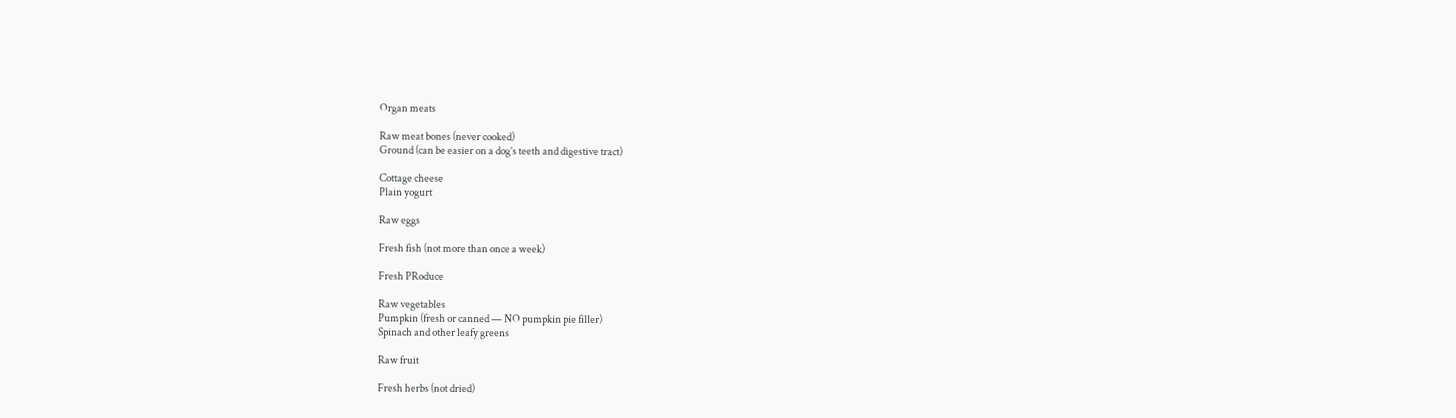Organ meats

Raw meat bones (never cooked)
Ground (can be easier on a dog’s teeth and digestive tract)

Cottage cheese
Plain yogurt

Raw eggs

Fresh fish (not more than once a week)

Fresh PRoduce

Raw vegetables
Pumpkin (fresh or canned — NO pumpkin pie filler)
Spinach and other leafy greens

Raw fruit

Fresh herbs (not dried)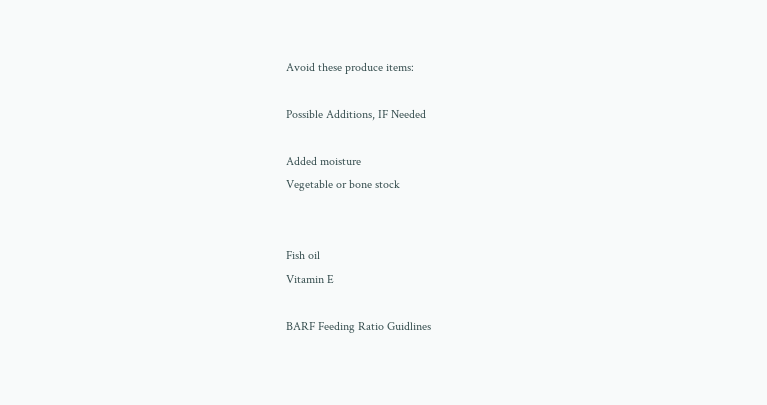Avoid these produce items:

Possible Additions, IF Needed

Added moisture
Vegetable or bone stock


Fish oil
Vitamin E

BARF Feeding Ratio Guidlines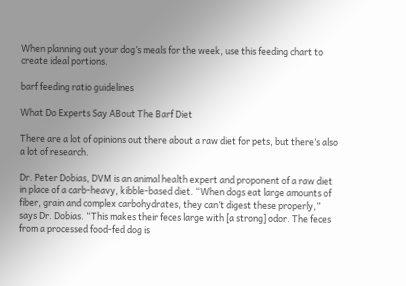When planning out your dog’s meals for the week, use this feeding chart to create ideal portions.

barf feeding ratio guidelines

What Do Experts Say ABout The Barf Diet

There are a lot of opinions out there about a raw diet for pets, but there’s also a lot of research.

Dr. Peter Dobias, DVM is an animal health expert and proponent of a raw diet in place of a carb-heavy, kibble-based diet. “When dogs eat large amounts of fiber, grain and complex carbohydrates, they can’t digest these properly,” says Dr. Dobias. “This makes their feces large with [a strong] odor. The feces from a processed food-fed dog is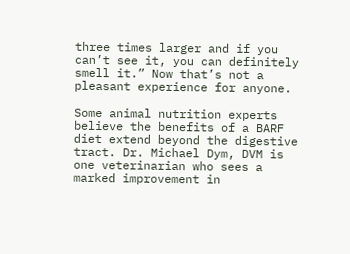three times larger and if you can’t see it, you can definitely smell it.” Now that’s not a pleasant experience for anyone.

Some animal nutrition experts believe the benefits of a BARF diet extend beyond the digestive tract. Dr. Michael Dym, DVM is one veterinarian who sees a marked improvement in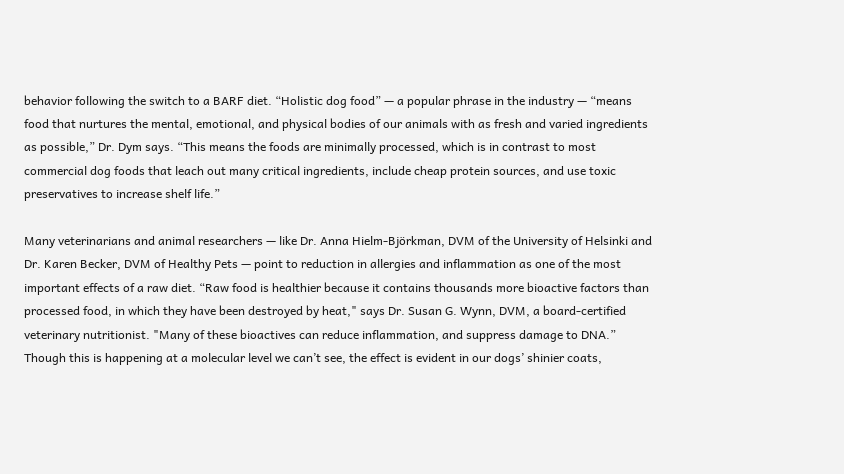behavior following the switch to a BARF diet. “Holistic dog food” — a popular phrase in the industry — “means food that nurtures the mental, emotional, and physical bodies of our animals with as fresh and varied ingredients as possible,” Dr. Dym says. “This means the foods are minimally processed, which is in contrast to most commercial dog foods that leach out many critical ingredients, include cheap protein sources, and use toxic preservatives to increase shelf life.”

Many veterinarians and animal researchers — like Dr. Anna Hielm-Björkman, DVM of the University of Helsinki and Dr. Karen Becker, DVM of Healthy Pets — point to reduction in allergies and inflammation as one of the most important effects of a raw diet. “Raw food is healthier because it contains thousands more bioactive factors than processed food, in which they have been destroyed by heat," says Dr. Susan G. Wynn, DVM, a board-certified veterinary nutritionist. "Many of these bioactives can reduce inflammation, and suppress damage to DNA.” Though this is happening at a molecular level we can’t see, the effect is evident in our dogs’ shinier coats,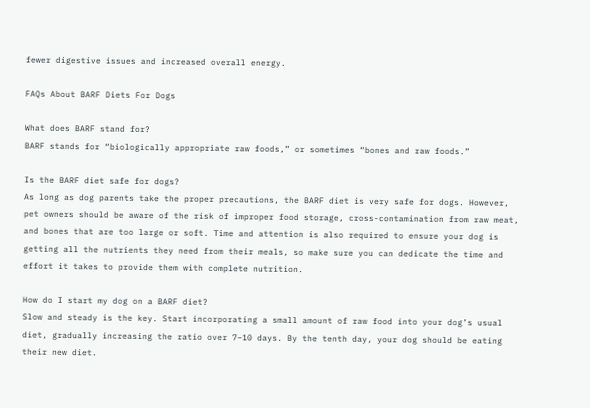fewer digestive issues and increased overall energy.

FAQs About BARF Diets For Dogs

What does BARF stand for?
BARF stands for “biologically appropriate raw foods,” or sometimes “bones and raw foods.”

Is the BARF diet safe for dogs?
As long as dog parents take the proper precautions, the BARF diet is very safe for dogs. However, pet owners should be aware of the risk of improper food storage, cross-contamination from raw meat, and bones that are too large or soft. Time and attention is also required to ensure your dog is getting all the nutrients they need from their meals, so make sure you can dedicate the time and effort it takes to provide them with complete nutrition.

How do I start my dog on a BARF diet?
Slow and steady is the key. Start incorporating a small amount of raw food into your dog’s usual diet, gradually increasing the ratio over 7–10 days. By the tenth day, your dog should be eating their new diet.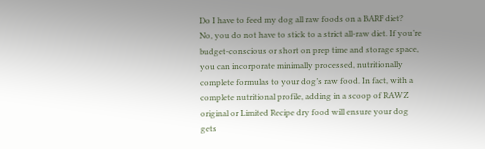Do I have to feed my dog all raw foods on a BARF diet?
No, you do not have to stick to a strict all-raw diet. If you’re budget-conscious or short on prep time and storage space, you can incorporate minimally processed, nutritionally complete formulas to your dog’s raw food. In fact, with a complete nutritional profile, adding in a scoop of RAWZ original or Limited Recipe dry food will ensure your dog gets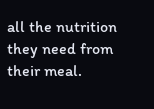all the nutrition they need from their meal.